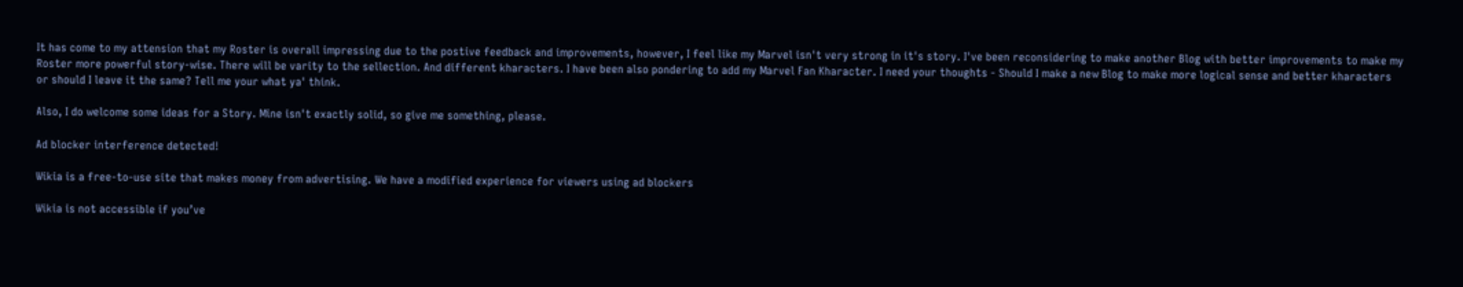It has come to my attension that my Roster is overall impressing due to the postive feedback and improvements, however, I feel like my Marvel isn't very strong in it's story. I've been reconsidering to make another Blog with better improvements to make my Roster more powerful story-wise. There will be varity to the sellection. And different kharacters. I have been also pondering to add my Marvel Fan Kharacter. I need your thoughts - Should I make a new Blog to make more logical sense and better kharacters or should I leave it the same? Tell me your what ya' think.

Also, I do welcome some ideas for a Story. Mine isn't exactly solid, so give me something, please.

Ad blocker interference detected!

Wikia is a free-to-use site that makes money from advertising. We have a modified experience for viewers using ad blockers

Wikia is not accessible if you’ve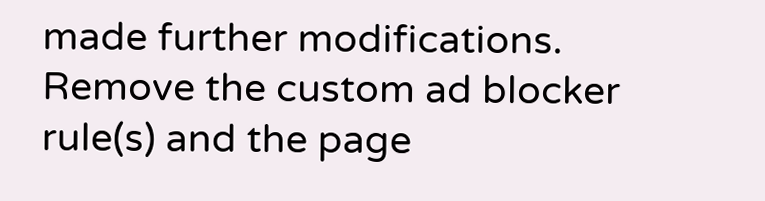made further modifications. Remove the custom ad blocker rule(s) and the page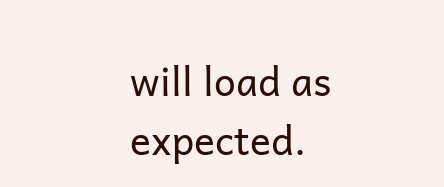will load as expected.